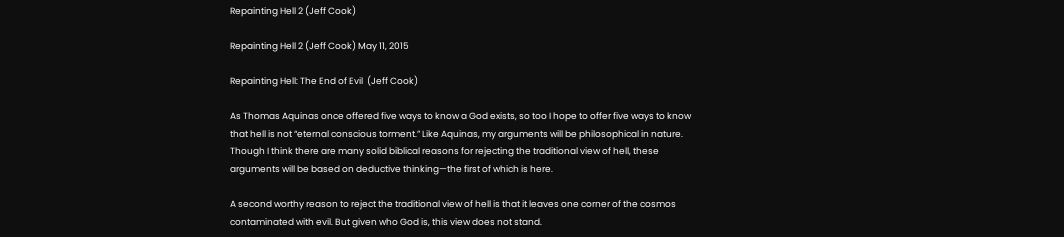Repainting Hell 2 (Jeff Cook)

Repainting Hell 2 (Jeff Cook) May 11, 2015

Repainting Hell: The End of Evil  (Jeff Cook)

As Thomas Aquinas once offered five ways to know a God exists, so too I hope to offer five ways to know that hell is not “eternal conscious torment.” Like Aquinas, my arguments will be philosophical in nature. Though I think there are many solid biblical reasons for rejecting the traditional view of hell, these arguments will be based on deductive thinking—the first of which is here.

A second worthy reason to reject the traditional view of hell is that it leaves one corner of the cosmos contaminated with evil. But given who God is, this view does not stand.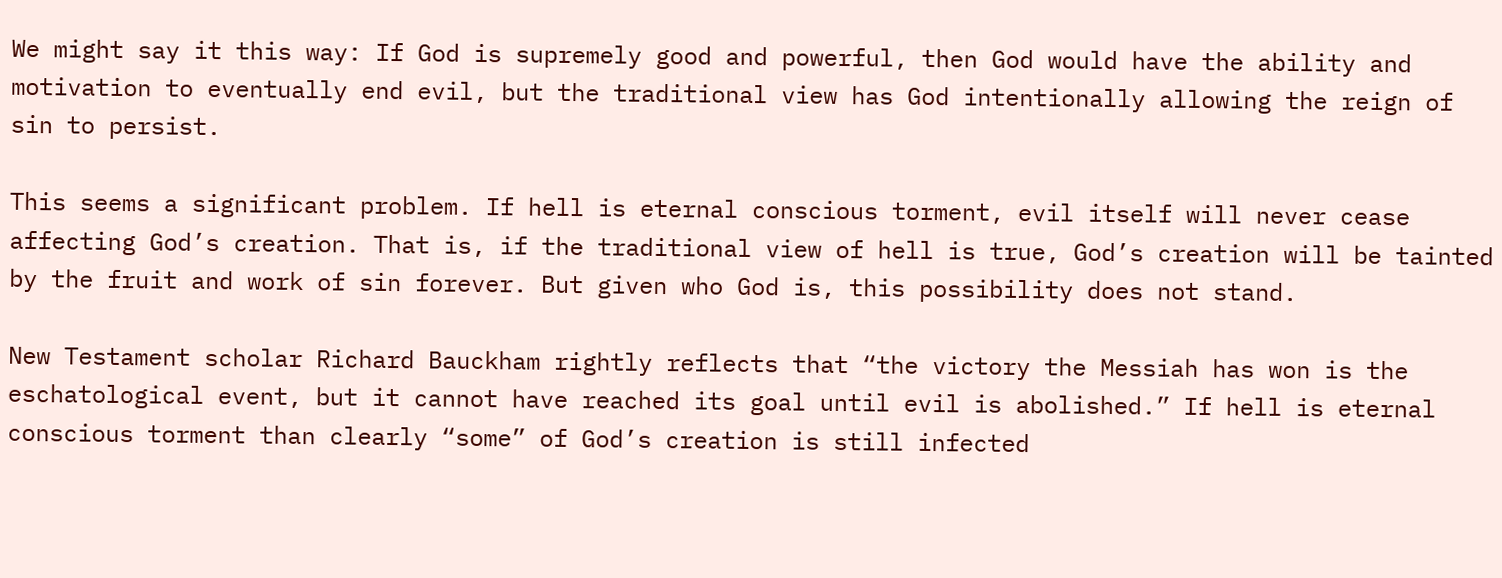We might say it this way: If God is supremely good and powerful, then God would have the ability and motivation to eventually end evil, but the traditional view has God intentionally allowing the reign of sin to persist.

This seems a significant problem. If hell is eternal conscious torment, evil itself will never cease affecting God’s creation. That is, if the traditional view of hell is true, God’s creation will be tainted by the fruit and work of sin forever. But given who God is, this possibility does not stand.

New Testament scholar Richard Bauckham rightly reflects that “the victory the Messiah has won is the eschatological event, but it cannot have reached its goal until evil is abolished.” If hell is eternal conscious torment than clearly “some” of God’s creation is still infected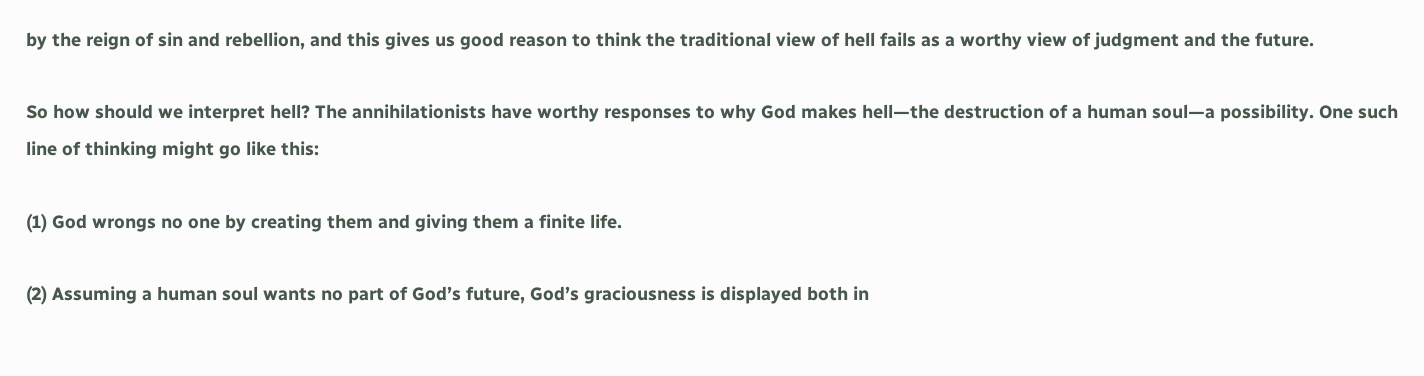by the reign of sin and rebellion, and this gives us good reason to think the traditional view of hell fails as a worthy view of judgment and the future.

So how should we interpret hell? The annihilationists have worthy responses to why God makes hell—the destruction of a human soul—a possibility. One such line of thinking might go like this:

(1) God wrongs no one by creating them and giving them a finite life.

(2) Assuming a human soul wants no part of God’s future, God’s graciousness is displayed both in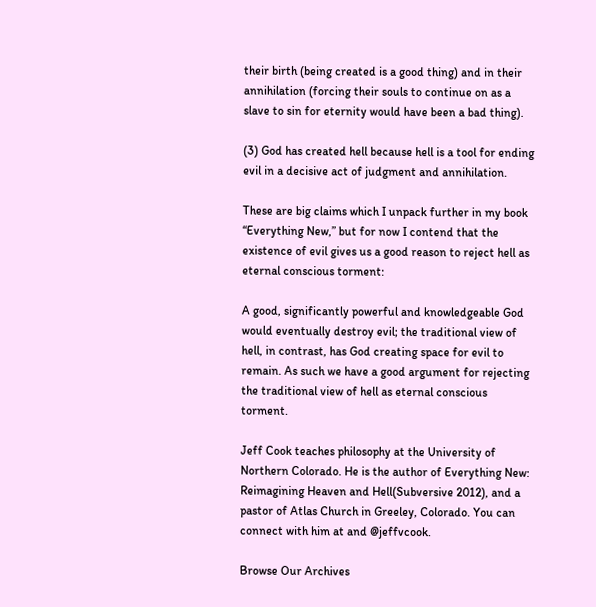their birth (being created is a good thing) and in their annihilation (forcing their souls to continue on as a slave to sin for eternity would have been a bad thing).

(3) God has created hell because hell is a tool for ending evil in a decisive act of judgment and annihilation.

These are big claims which I unpack further in my book “Everything New,” but for now I contend that the existence of evil gives us a good reason to reject hell as eternal conscious torment:

A good, significantly powerful and knowledgeable God would eventually destroy evil; the traditional view of hell, in contrast, has God creating space for evil to remain. As such we have a good argument for rejecting the traditional view of hell as eternal conscious torment.

Jeff Cook teaches philosophy at the University of Northern Colorado. He is the author of Everything New: Reimagining Heaven and Hell(Subversive 2012), and a pastor of Atlas Church in Greeley, Colorado. You can connect with him at and @jeffvcook.

Browse Our Archives